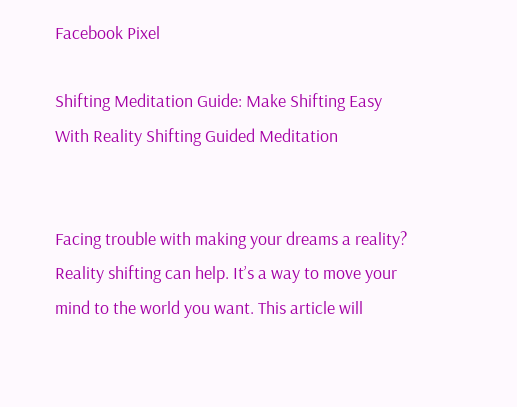Facebook Pixel

Shifting Meditation Guide: Make Shifting Easy With Reality Shifting Guided Meditation


Facing trouble with making your dreams a reality? Reality shifting can help. It’s a way to move your mind to the world you want. This article will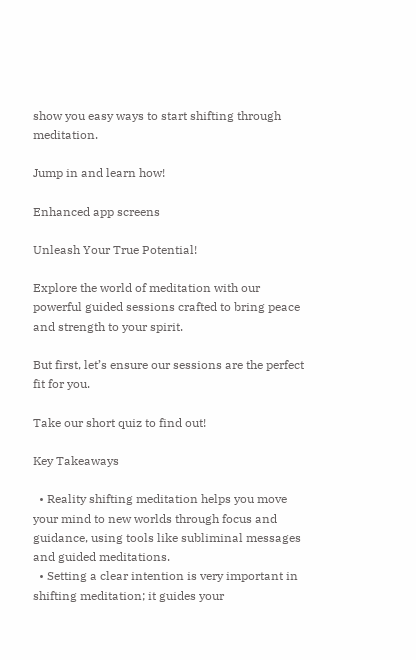show you easy ways to start shifting through meditation.

Jump in and learn how!

Enhanced app screens

Unleash Your True Potential!

Explore the world of meditation with our powerful guided sessions crafted to bring peace and strength to your spirit.

But first, let’s ensure our sessions are the perfect fit for you.

Take our short quiz to find out!

Key Takeaways

  • Reality shifting meditation helps you move your mind to new worlds through focus and guidance, using tools like subliminal messages and guided meditations.
  • Setting a clear intention is very important in shifting meditation; it guides your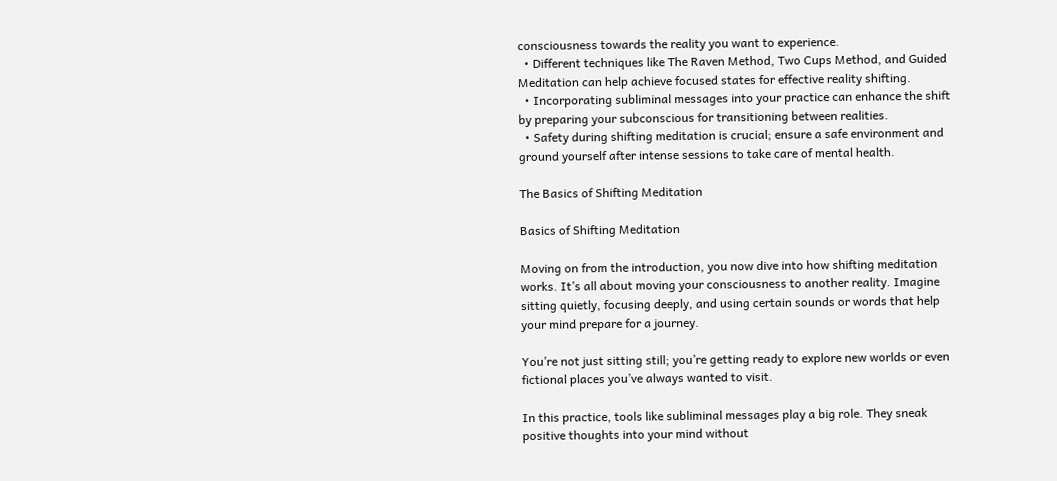consciousness towards the reality you want to experience.
  • Different techniques like The Raven Method, Two Cups Method, and Guided Meditation can help achieve focused states for effective reality shifting.
  • Incorporating subliminal messages into your practice can enhance the shift by preparing your subconscious for transitioning between realities.
  • Safety during shifting meditation is crucial; ensure a safe environment and ground yourself after intense sessions to take care of mental health.

The Basics of Shifting Meditation

Basics of Shifting Meditation

Moving on from the introduction, you now dive into how shifting meditation works. It’s all about moving your consciousness to another reality. Imagine sitting quietly, focusing deeply, and using certain sounds or words that help your mind prepare for a journey.

You’re not just sitting still; you’re getting ready to explore new worlds or even fictional places you’ve always wanted to visit.

In this practice, tools like subliminal messages play a big role. They sneak positive thoughts into your mind without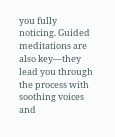you fully noticing. Guided meditations are also key—they lead you through the process with soothing voices and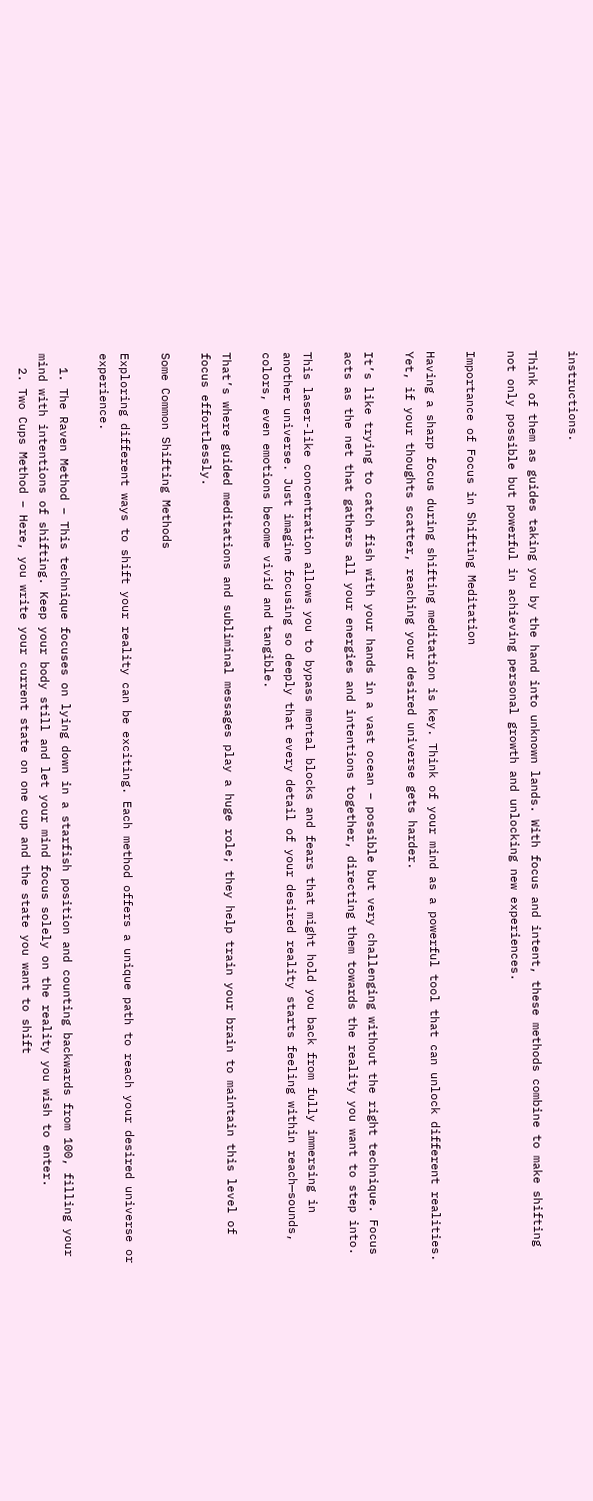instructions.

Think of them as guides taking you by the hand into unknown lands. With focus and intent, these methods combine to make shifting not only possible but powerful in achieving personal growth and unlocking new experiences.

Importance of Focus in Shifting Meditation

Having a sharp focus during shifting meditation is key. Think of your mind as a powerful tool that can unlock different realities. Yet, if your thoughts scatter, reaching your desired universe gets harder.

It’s like trying to catch fish with your hands in a vast ocean – possible but very challenging without the right technique. Focus acts as the net that gathers all your energies and intentions together, directing them towards the reality you want to step into.

This laser-like concentration allows you to bypass mental blocks and fears that might hold you back from fully immersing in another universe. Just imagine focusing so deeply that every detail of your desired reality starts feeling within reach—sounds, colors, even emotions become vivid and tangible.

That’s where guided meditations and subliminal messages play a huge role; they help train your brain to maintain this level of focus effortlessly.

Some Common Shifting Methods

Exploring different ways to shift your reality can be exciting. Each method offers a unique path to reach your desired universe or experience.

  1. The Raven Method – This technique focuses on lying down in a starfish position and counting backwards from 100, filling your mind with intentions of shifting. Keep your body still and let your mind focus solely on the reality you wish to enter.
  2. Two Cups Method – Here, you write your current state on one cup and the state you want to shift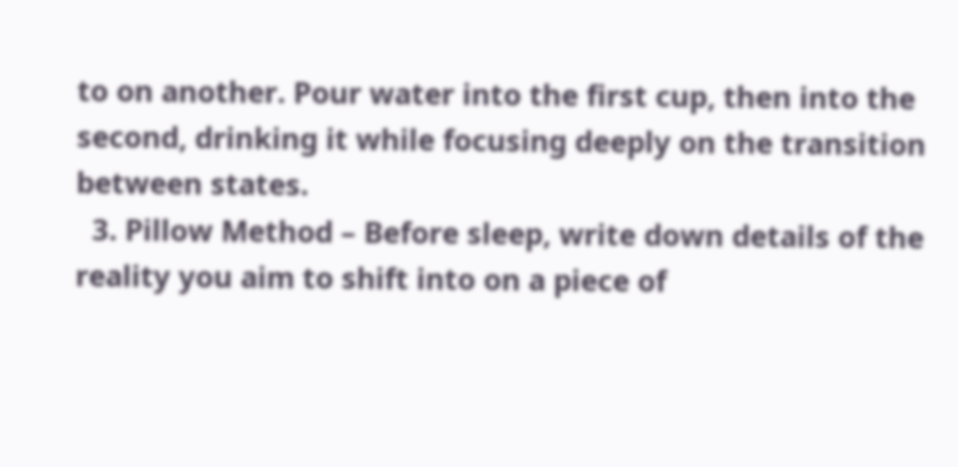to on another. Pour water into the first cup, then into the second, drinking it while focusing deeply on the transition between states.
  3. Pillow Method – Before sleep, write down details of the reality you aim to shift into on a piece of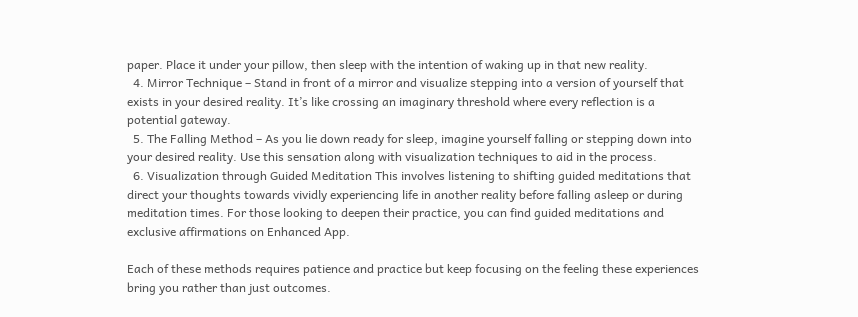paper. Place it under your pillow, then sleep with the intention of waking up in that new reality.
  4. Mirror Technique – Stand in front of a mirror and visualize stepping into a version of yourself that exists in your desired reality. It’s like crossing an imaginary threshold where every reflection is a potential gateway.
  5. The Falling Method – As you lie down ready for sleep, imagine yourself falling or stepping down into your desired reality. Use this sensation along with visualization techniques to aid in the process.
  6. Visualization through Guided Meditation This involves listening to shifting guided meditations that direct your thoughts towards vividly experiencing life in another reality before falling asleep or during meditation times. For those looking to deepen their practice, you can find guided meditations and exclusive affirmations on Enhanced App.

Each of these methods requires patience and practice but keep focusing on the feeling these experiences bring you rather than just outcomes.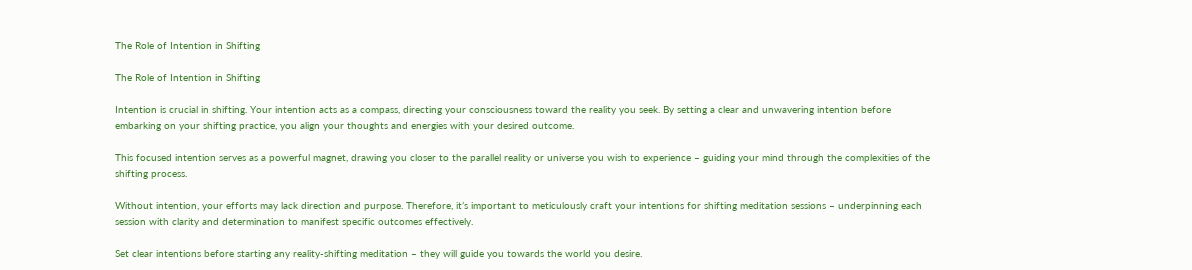The Role of Intention in Shifting

The Role of Intention in Shifting

Intention is crucial in shifting. Your intention acts as a compass, directing your consciousness toward the reality you seek. By setting a clear and unwavering intention before embarking on your shifting practice, you align your thoughts and energies with your desired outcome.

This focused intention serves as a powerful magnet, drawing you closer to the parallel reality or universe you wish to experience – guiding your mind through the complexities of the shifting process.

Without intention, your efforts may lack direction and purpose. Therefore, it’s important to meticulously craft your intentions for shifting meditation sessions – underpinning each session with clarity and determination to manifest specific outcomes effectively.

Set clear intentions before starting any reality-shifting meditation – they will guide you towards the world you desire.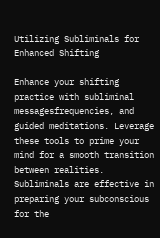Utilizing Subliminals for Enhanced Shifting

Enhance your shifting practice with subliminal messagesfrequencies, and guided meditations. Leverage these tools to prime your mind for a smooth transition between realities. Subliminals are effective in preparing your subconscious for the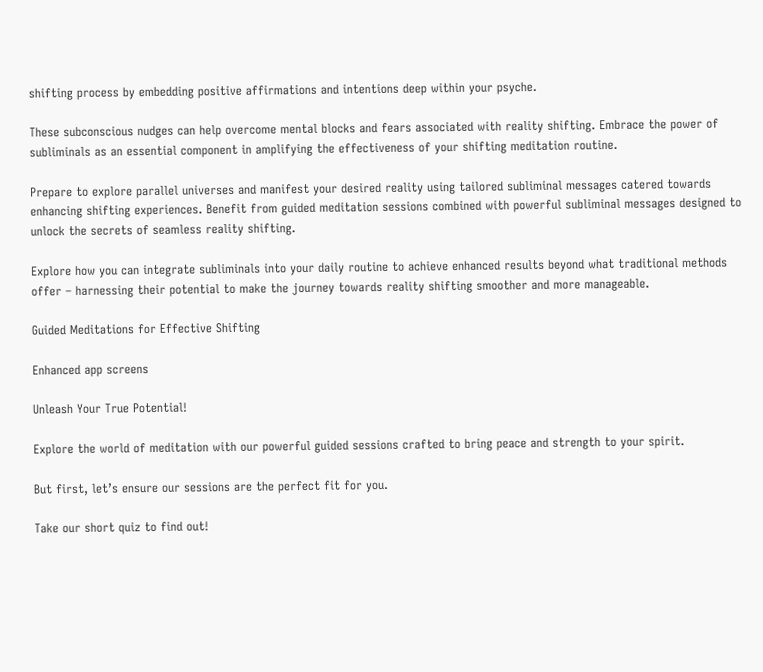shifting process by embedding positive affirmations and intentions deep within your psyche.

These subconscious nudges can help overcome mental blocks and fears associated with reality shifting. Embrace the power of subliminals as an essential component in amplifying the effectiveness of your shifting meditation routine.

Prepare to explore parallel universes and manifest your desired reality using tailored subliminal messages catered towards enhancing shifting experiences. Benefit from guided meditation sessions combined with powerful subliminal messages designed to unlock the secrets of seamless reality shifting.

Explore how you can integrate subliminals into your daily routine to achieve enhanced results beyond what traditional methods offer – harnessing their potential to make the journey towards reality shifting smoother and more manageable.

Guided Meditations for Effective Shifting

Enhanced app screens

Unleash Your True Potential!

Explore the world of meditation with our powerful guided sessions crafted to bring peace and strength to your spirit.

But first, let’s ensure our sessions are the perfect fit for you.

Take our short quiz to find out!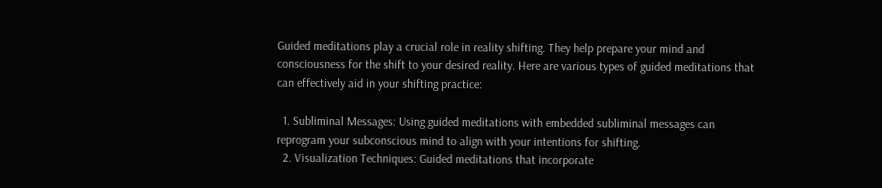Guided meditations play a crucial role in reality shifting. They help prepare your mind and consciousness for the shift to your desired reality. Here are various types of guided meditations that can effectively aid in your shifting practice:

  1. Subliminal Messages: Using guided meditations with embedded subliminal messages can reprogram your subconscious mind to align with your intentions for shifting.
  2. Visualization Techniques: Guided meditations that incorporate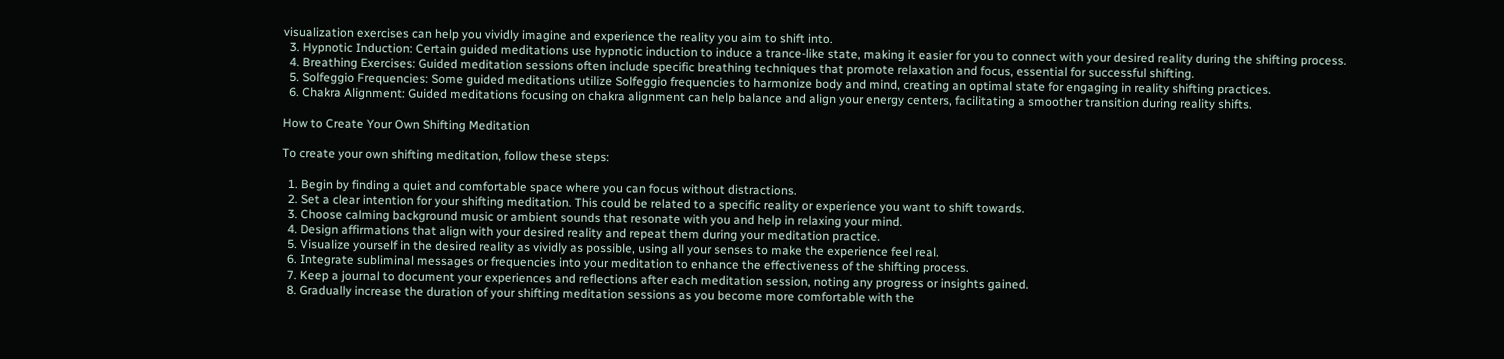visualization exercises can help you vividly imagine and experience the reality you aim to shift into.
  3. Hypnotic Induction: Certain guided meditations use hypnotic induction to induce a trance-like state, making it easier for you to connect with your desired reality during the shifting process.
  4. Breathing Exercises: Guided meditation sessions often include specific breathing techniques that promote relaxation and focus, essential for successful shifting.
  5. Solfeggio Frequencies: Some guided meditations utilize Solfeggio frequencies to harmonize body and mind, creating an optimal state for engaging in reality shifting practices.
  6. Chakra Alignment: Guided meditations focusing on chakra alignment can help balance and align your energy centers, facilitating a smoother transition during reality shifts.

How to Create Your Own Shifting Meditation

To create your own shifting meditation, follow these steps:

  1. Begin by finding a quiet and comfortable space where you can focus without distractions.
  2. Set a clear intention for your shifting meditation. This could be related to a specific reality or experience you want to shift towards.
  3. Choose calming background music or ambient sounds that resonate with you and help in relaxing your mind.
  4. Design affirmations that align with your desired reality and repeat them during your meditation practice.
  5. Visualize yourself in the desired reality as vividly as possible, using all your senses to make the experience feel real.
  6. Integrate subliminal messages or frequencies into your meditation to enhance the effectiveness of the shifting process.
  7. Keep a journal to document your experiences and reflections after each meditation session, noting any progress or insights gained.
  8. Gradually increase the duration of your shifting meditation sessions as you become more comfortable with the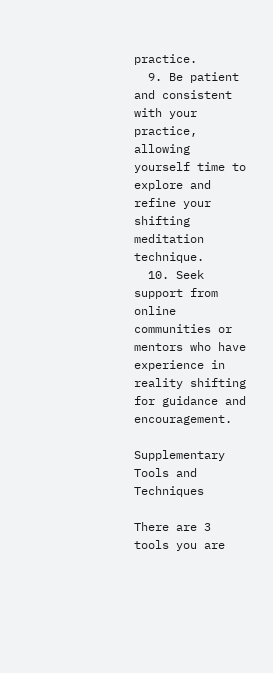practice.
  9. Be patient and consistent with your practice, allowing yourself time to explore and refine your shifting meditation technique.
  10. Seek support from online communities or mentors who have experience in reality shifting for guidance and encouragement.

Supplementary Tools and Techniques

There are 3 tools you are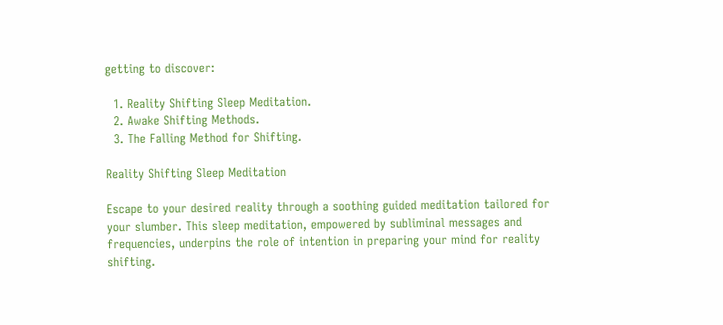getting to discover:

  1. Reality Shifting Sleep Meditation.
  2. Awake Shifting Methods.
  3. The Falling Method for Shifting.

Reality Shifting Sleep Meditation

Escape to your desired reality through a soothing guided meditation tailored for your slumber. This sleep meditation, empowered by subliminal messages and frequencies, underpins the role of intention in preparing your mind for reality shifting.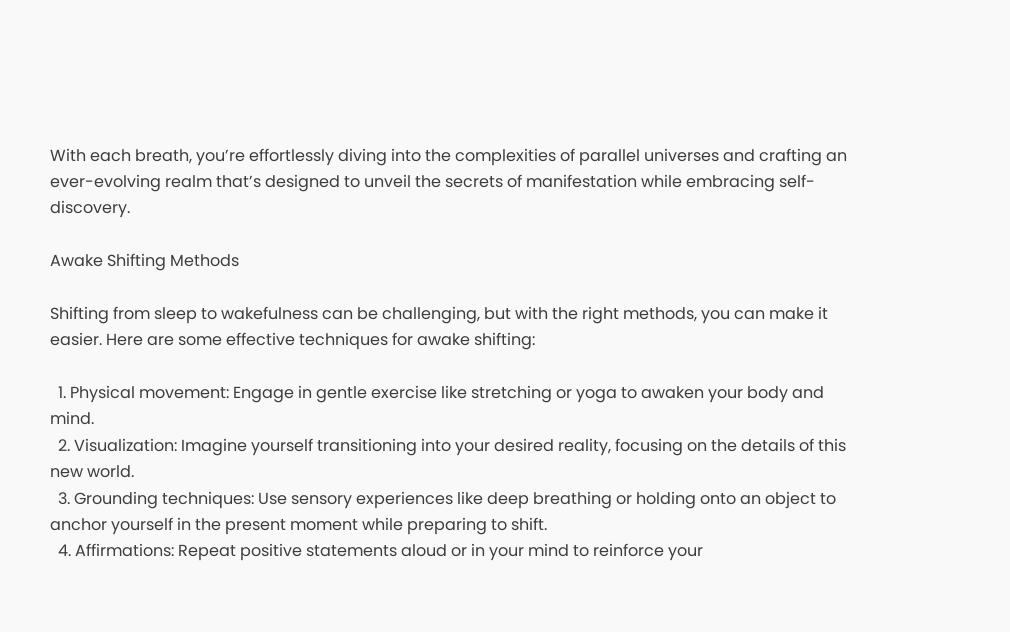With each breath, you’re effortlessly diving into the complexities of parallel universes and crafting an ever-evolving realm that’s designed to unveil the secrets of manifestation while embracing self-discovery.

Awake Shifting Methods

Shifting from sleep to wakefulness can be challenging, but with the right methods, you can make it easier. Here are some effective techniques for awake shifting:

  1. Physical movement: Engage in gentle exercise like stretching or yoga to awaken your body and mind.
  2. Visualization: Imagine yourself transitioning into your desired reality, focusing on the details of this new world.
  3. Grounding techniques: Use sensory experiences like deep breathing or holding onto an object to anchor yourself in the present moment while preparing to shift.
  4. Affirmations: Repeat positive statements aloud or in your mind to reinforce your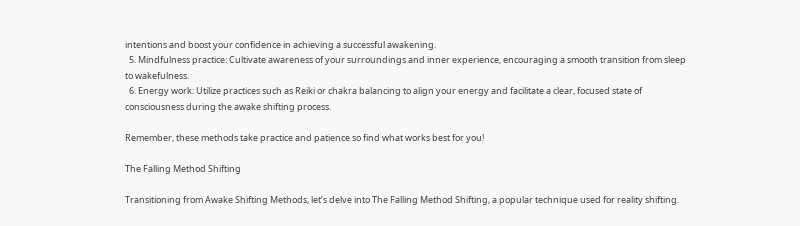intentions and boost your confidence in achieving a successful awakening.
  5. Mindfulness practice: Cultivate awareness of your surroundings and inner experience, encouraging a smooth transition from sleep to wakefulness.
  6. Energy work: Utilize practices such as Reiki or chakra balancing to align your energy and facilitate a clear, focused state of consciousness during the awake shifting process.

Remember, these methods take practice and patience so find what works best for you!

The Falling Method Shifting

Transitioning from Awake Shifting Methods, let’s delve into The Falling Method Shifting, a popular technique used for reality shifting.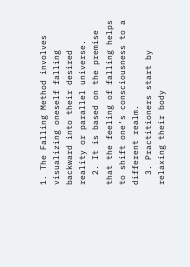1. The Falling Method involves visualizing oneself falling backward into their desired reality or parallel universe.
  2. It is based on the premise that the feeling of falling helps to shift one’s consciousness to a different realm.
  3. Practitioners start by relaxing their body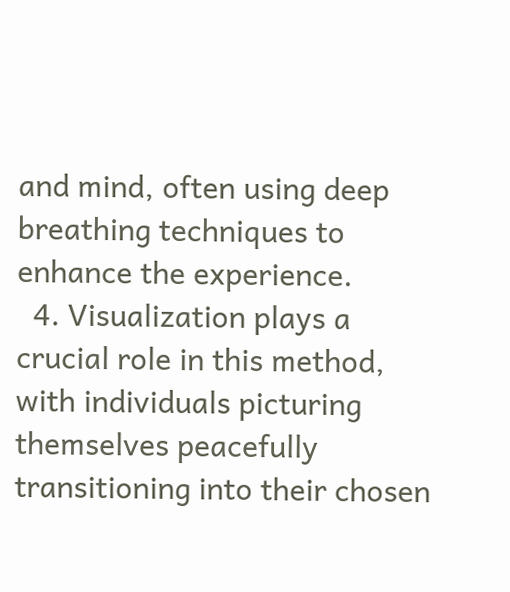and mind, often using deep breathing techniques to enhance the experience.
  4. Visualization plays a crucial role in this method, with individuals picturing themselves peacefully transitioning into their chosen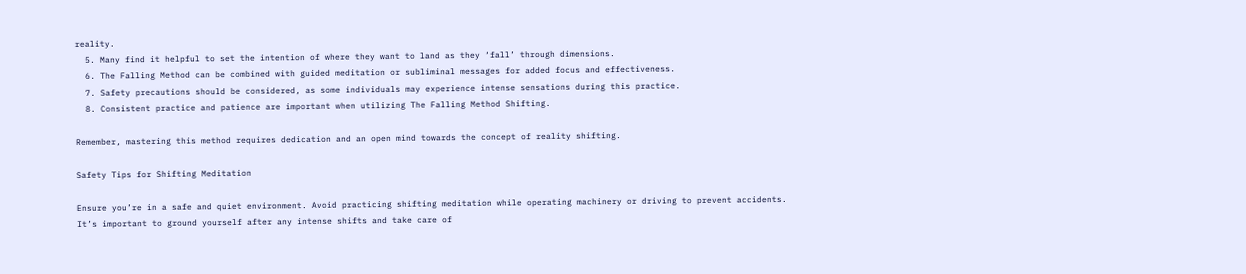reality.
  5. Many find it helpful to set the intention of where they want to land as they ‘fall’ through dimensions.
  6. The Falling Method can be combined with guided meditation or subliminal messages for added focus and effectiveness.
  7. Safety precautions should be considered, as some individuals may experience intense sensations during this practice.
  8. Consistent practice and patience are important when utilizing The Falling Method Shifting.

Remember, mastering this method requires dedication and an open mind towards the concept of reality shifting.

Safety Tips for Shifting Meditation

Ensure you’re in a safe and quiet environment. Avoid practicing shifting meditation while operating machinery or driving to prevent accidents. It’s important to ground yourself after any intense shifts and take care of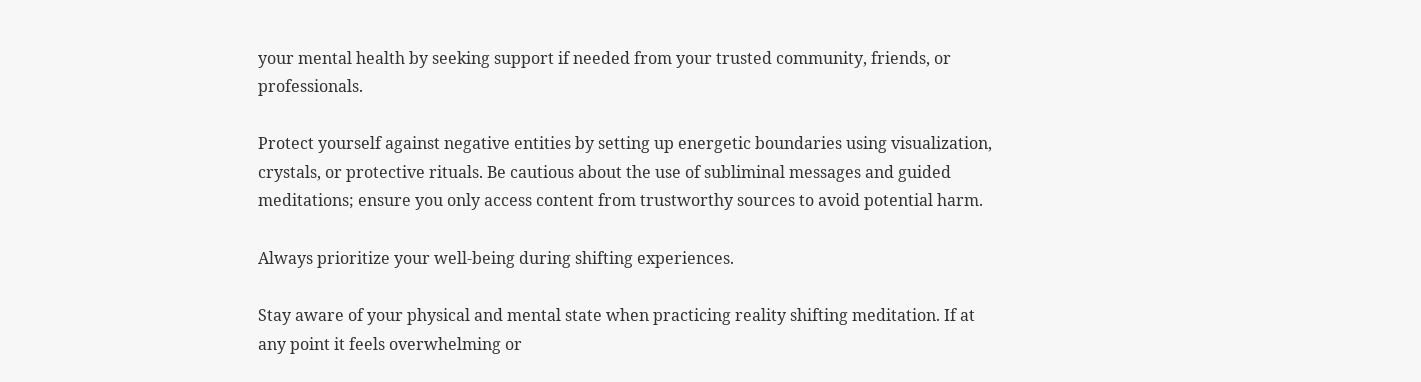your mental health by seeking support if needed from your trusted community, friends, or professionals.

Protect yourself against negative entities by setting up energetic boundaries using visualization, crystals, or protective rituals. Be cautious about the use of subliminal messages and guided meditations; ensure you only access content from trustworthy sources to avoid potential harm.

Always prioritize your well-being during shifting experiences.

Stay aware of your physical and mental state when practicing reality shifting meditation. If at any point it feels overwhelming or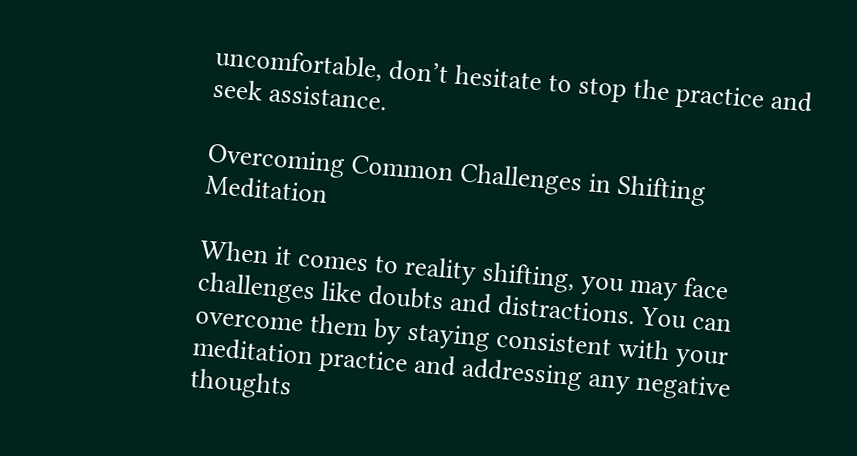uncomfortable, don’t hesitate to stop the practice and seek assistance.

Overcoming Common Challenges in Shifting Meditation

When it comes to reality shifting, you may face challenges like doubts and distractions. You can overcome them by staying consistent with your meditation practice and addressing any negative thoughts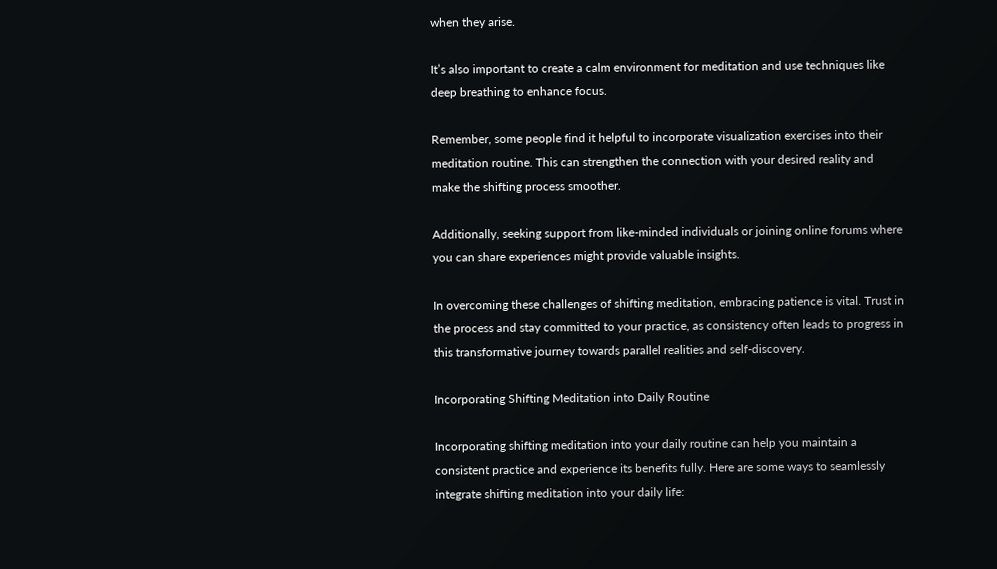when they arise.

It’s also important to create a calm environment for meditation and use techniques like deep breathing to enhance focus.

Remember, some people find it helpful to incorporate visualization exercises into their meditation routine. This can strengthen the connection with your desired reality and make the shifting process smoother.

Additionally, seeking support from like-minded individuals or joining online forums where you can share experiences might provide valuable insights.

In overcoming these challenges of shifting meditation, embracing patience is vital. Trust in the process and stay committed to your practice, as consistency often leads to progress in this transformative journey towards parallel realities and self-discovery.

Incorporating Shifting Meditation into Daily Routine

Incorporating shifting meditation into your daily routine can help you maintain a consistent practice and experience its benefits fully. Here are some ways to seamlessly integrate shifting meditation into your daily life: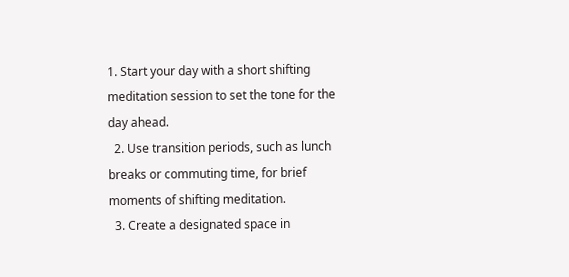1. Start your day with a short shifting meditation session to set the tone for the day ahead.
  2. Use transition periods, such as lunch breaks or commuting time, for brief moments of shifting meditation.
  3. Create a designated space in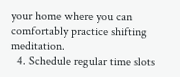your home where you can comfortably practice shifting meditation.
  4. Schedule regular time slots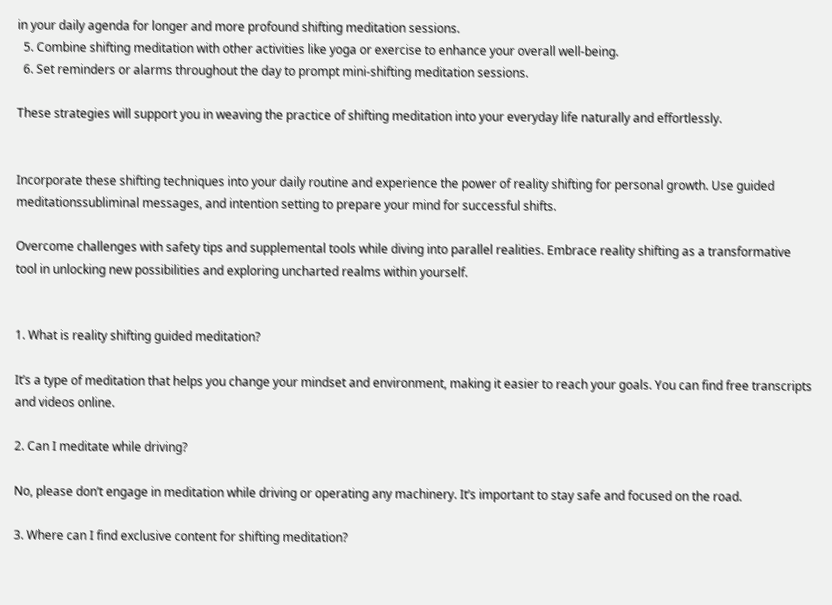in your daily agenda for longer and more profound shifting meditation sessions.
  5. Combine shifting meditation with other activities like yoga or exercise to enhance your overall well-being.
  6. Set reminders or alarms throughout the day to prompt mini-shifting meditation sessions.

These strategies will support you in weaving the practice of shifting meditation into your everyday life naturally and effortlessly.


Incorporate these shifting techniques into your daily routine and experience the power of reality shifting for personal growth. Use guided meditationssubliminal messages, and intention setting to prepare your mind for successful shifts.

Overcome challenges with safety tips and supplemental tools while diving into parallel realities. Embrace reality shifting as a transformative tool in unlocking new possibilities and exploring uncharted realms within yourself.


1. What is reality shifting guided meditation?

It’s a type of meditation that helps you change your mindset and environment, making it easier to reach your goals. You can find free transcripts and videos online.

2. Can I meditate while driving?

No, please don’t engage in meditation while driving or operating any machinery. It’s important to stay safe and focused on the road.

3. Where can I find exclusive content for shifting meditation?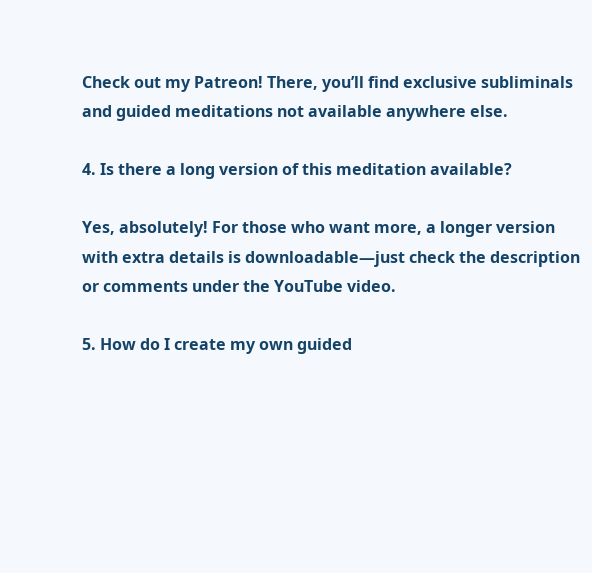Check out my Patreon! There, you’ll find exclusive subliminals and guided meditations not available anywhere else.

4. Is there a long version of this meditation available?

Yes, absolutely! For those who want more, a longer version with extra details is downloadable—just check the description or comments under the YouTube video.

5. How do I create my own guided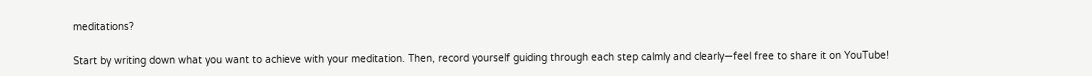meditations?

Start by writing down what you want to achieve with your meditation. Then, record yourself guiding through each step calmly and clearly—feel free to share it on YouTube!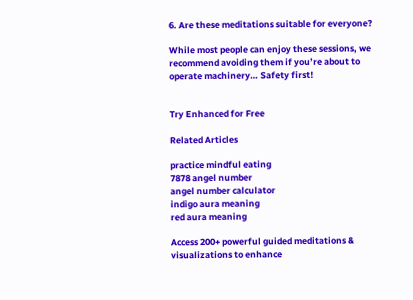6. Are these meditations suitable for everyone?

While most people can enjoy these sessions, we recommend avoiding them if you’re about to operate machinery… Safety first!


Try Enhanced for Free

Related Articles

practice mindful eating
7878 angel number
angel number calculator
indigo aura meaning
red aura meaning

Access 200+ powerful guided meditations & visualizations to enhance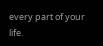every part of your life.